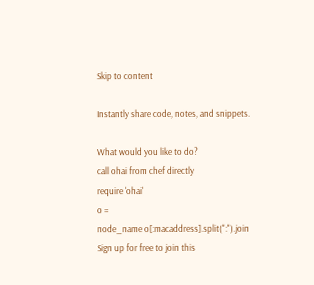Skip to content

Instantly share code, notes, and snippets.

What would you like to do?
call ohai from chef directly
require 'ohai'
o =
node_name o[:macaddress].split(":").join
Sign up for free to join this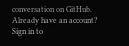conversation on GitHub. Already have an account? Sign in to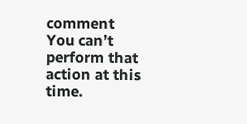comment
You can’t perform that action at this time.